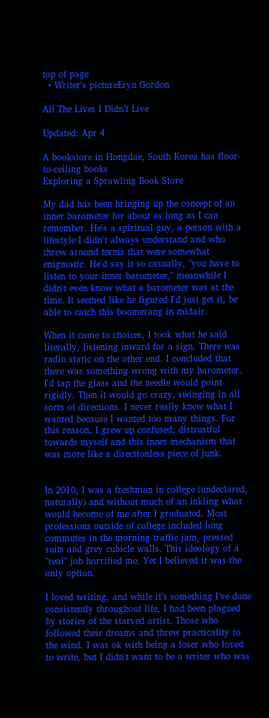top of page
  • Writer's pictureEryn Gordon

All The Lives I Didn’t Live

Updated: Apr 4

A bookstore in Hongdae, South Korea has floor-to-ceiling books
Exploring a Sprawling Book Store

My dad has been bringing up the concept of an inner barometer for about as long as I can remember. He's a spiritual guy, a person with a lifestyle I didn't always understand and who threw around terms that were somewhat enigmatic. He'd say it so casually, "you have to listen to your inner barometer," meanwhile I didn't even know what a barometer was at the time. It seemed like he figured I'd just get it, be able to catch this boomerang in midair.

When it came to choices, I took what he said literally, listening inward for a sign. There was radio static on the other end. I concluded that there was something wrong with my barometer. I'd tap the glass and the needle would point rigidly. Then it would go crazy, swinging in all sorts of directions. I never really knew what I wanted because I wanted too many things. For this reason, I grew up confused; distrustful towards myself and this inner mechanism that was more like a directionless piece of junk.


In 2010, I was a freshman in college (undeclared, naturally) and without much of an inkling what would become of me after I graduated. Most professions outside of college included long commutes in the morning traffic jam, pressed suits and grey cubicle walls. This ideology of a "real" job horrified me. Yet I believed it was the only option.

I loved writing, and while it’s something I’ve done consistently throughout life, I had been plagued by stories of the starved artist. Those who followed their dreams and threw practicality to the wind. I was ok with being a loser who loved to write, but I didn't want to be a writer who was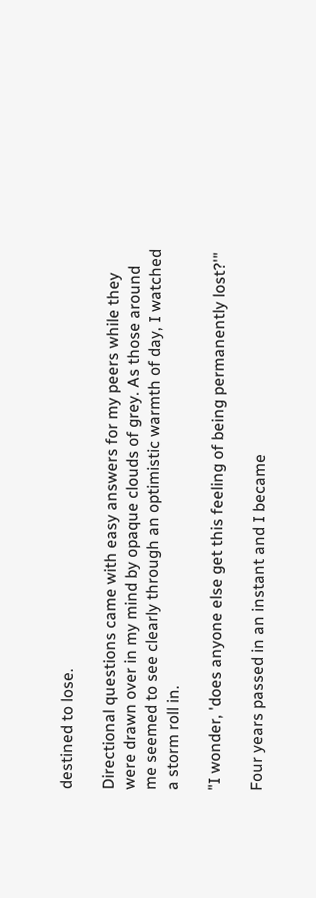destined to lose.

Directional questions came with easy answers for my peers while they were drawn over in my mind by opaque clouds of grey. As those around me seemed to see clearly through an optimistic warmth of day, I watched a storm roll in.

"I wonder, 'does anyone else get this feeling of being permanently lost?'"

Four years passed in an instant and I became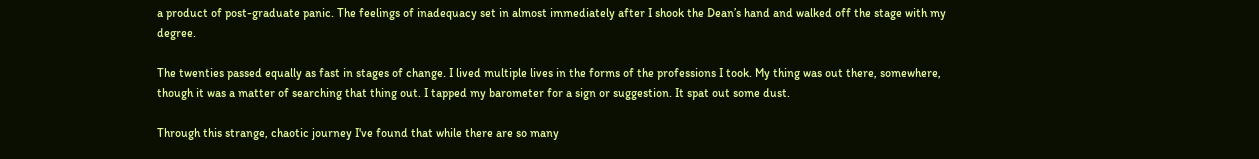a product of post-graduate panic. The feelings of inadequacy set in almost immediately after I shook the Dean’s hand and walked off the stage with my degree.

The twenties passed equally as fast in stages of change. I lived multiple lives in the forms of the professions I took. My thing was out there, somewhere, though it was a matter of searching that thing out. I tapped my barometer for a sign or suggestion. It spat out some dust.

Through this strange, chaotic journey I've found that while there are so many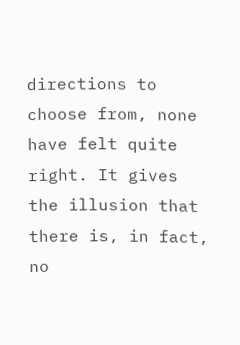directions to choose from, none have felt quite right. It gives the illusion that there is, in fact, no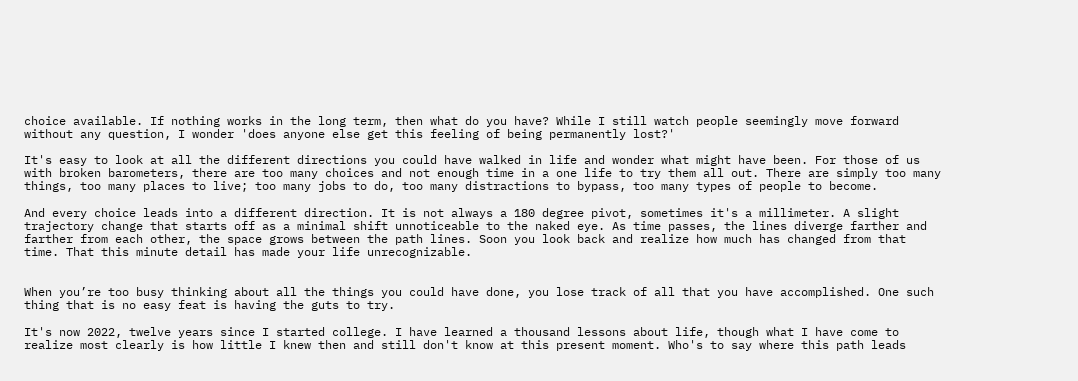choice available. If nothing works in the long term, then what do you have? While I still watch people seemingly move forward without any question, I wonder 'does anyone else get this feeling of being permanently lost?'

It's easy to look at all the different directions you could have walked in life and wonder what might have been. For those of us with broken barometers, there are too many choices and not enough time in a one life to try them all out. There are simply too many things, too many places to live; too many jobs to do, too many distractions to bypass, too many types of people to become.

And every choice leads into a different direction. It is not always a 180 degree pivot, sometimes it's a millimeter. A slight trajectory change that starts off as a minimal shift unnoticeable to the naked eye. As time passes, the lines diverge farther and farther from each other, the space grows between the path lines. Soon you look back and realize how much has changed from that time. That this minute detail has made your life unrecognizable.


When you’re too busy thinking about all the things you could have done, you lose track of all that you have accomplished. One such thing that is no easy feat is having the guts to try.

It's now 2022, twelve years since I started college. I have learned a thousand lessons about life, though what I have come to realize most clearly is how little I knew then and still don't know at this present moment. Who's to say where this path leads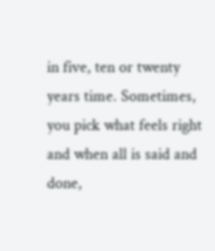in five, ten or twenty years time. Sometimes, you pick what feels right and when all is said and done,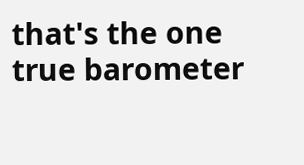that's the one true barometer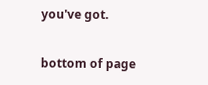you've got.

bottom of page